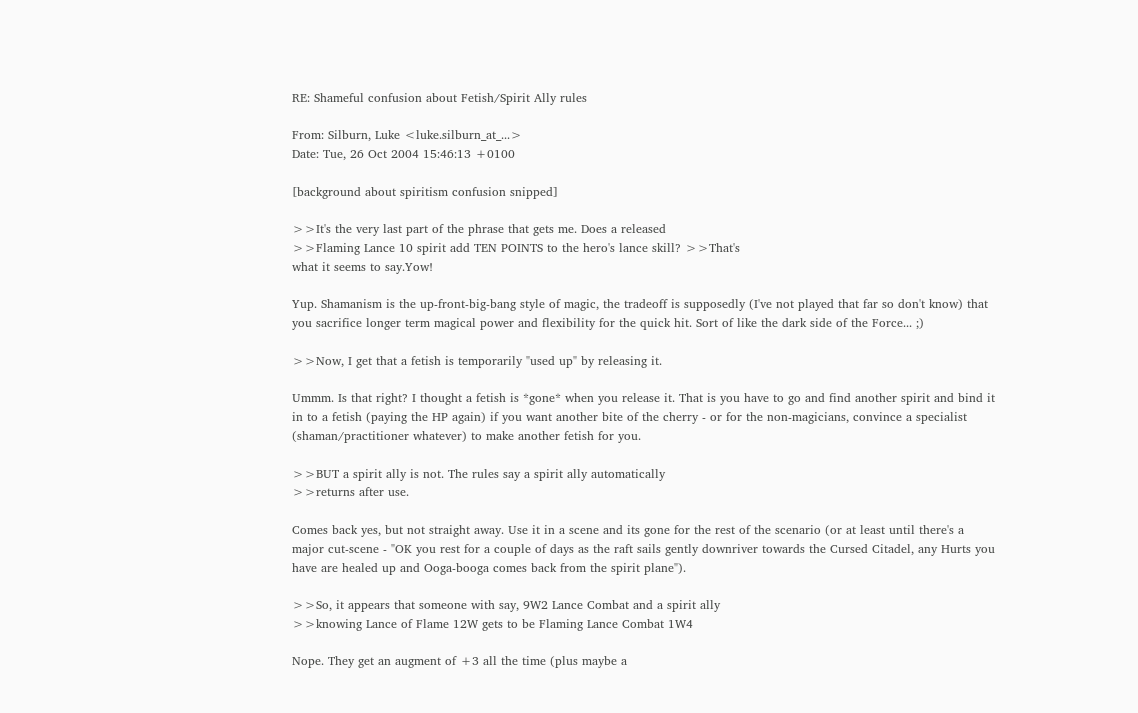RE: Shameful confusion about Fetish/Spirit Ally rules

From: Silburn, Luke <luke.silburn_at_...>
Date: Tue, 26 Oct 2004 15:46:13 +0100

[background about spiritism confusion snipped]

>>It's the very last part of the phrase that gets me. Does a released
>>Flaming Lance 10 spirit add TEN POINTS to the hero's lance skill? >>That's
what it seems to say.Yow!

Yup. Shamanism is the up-front-big-bang style of magic, the tradeoff is supposedly (I've not played that far so don't know) that you sacrifice longer term magical power and flexibility for the quick hit. Sort of like the dark side of the Force... ;)

>>Now, I get that a fetish is temporarily "used up" by releasing it.

Ummm. Is that right? I thought a fetish is *gone* when you release it. That is you have to go and find another spirit and bind it in to a fetish (paying the HP again) if you want another bite of the cherry - or for the non-magicians, convince a specialist (shaman/practitioner whatever) to make another fetish for you.

>>BUT a spirit ally is not. The rules say a spirit ally automatically
>>returns after use.

Comes back yes, but not straight away. Use it in a scene and its gone for the rest of the scenario (or at least until there's a major cut-scene - "OK you rest for a couple of days as the raft sails gently downriver towards the Cursed Citadel, any Hurts you have are healed up and Ooga-booga comes back from the spirit plane").

>>So, it appears that someone with say, 9W2 Lance Combat and a spirit ally
>>knowing Lance of Flame 12W gets to be Flaming Lance Combat 1W4

Nope. They get an augment of +3 all the time (plus maybe a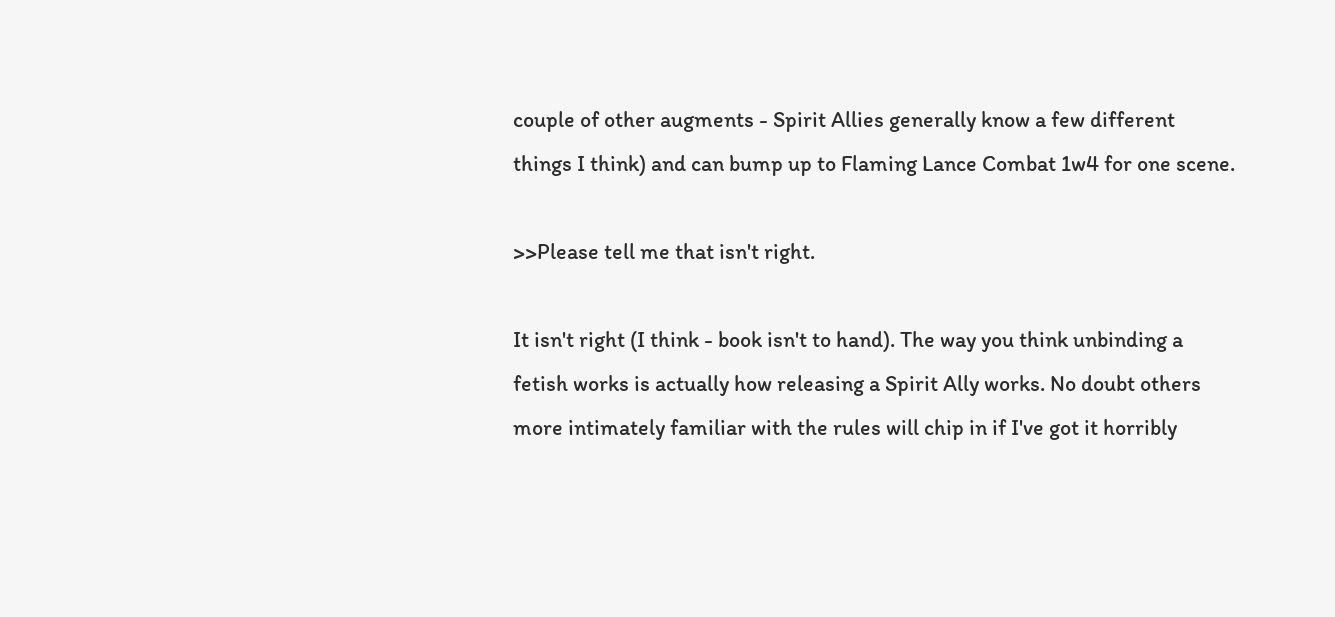couple of other augments - Spirit Allies generally know a few different things I think) and can bump up to Flaming Lance Combat 1w4 for one scene.

>>Please tell me that isn't right.

It isn't right (I think - book isn't to hand). The way you think unbinding a fetish works is actually how releasing a Spirit Ally works. No doubt others more intimately familiar with the rules will chip in if I've got it horribly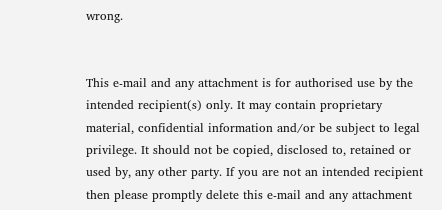wrong.


This e-mail and any attachment is for authorised use by the intended recipient(s) only. It may contain proprietary material, confidential information and/or be subject to legal privilege. It should not be copied, disclosed to, retained or used by, any other party. If you are not an intended recipient then please promptly delete this e-mail and any attachment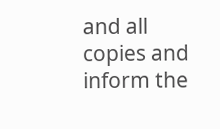and all copies and inform the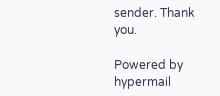sender. Thank you.

Powered by hypermail